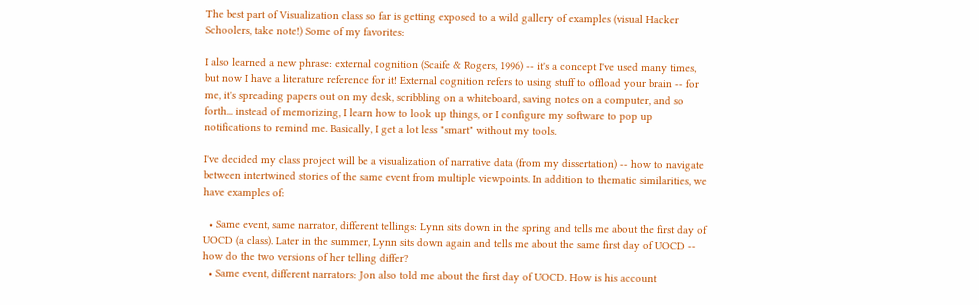The best part of Visualization class so far is getting exposed to a wild gallery of examples (visual Hacker Schoolers, take note!) Some of my favorites:

I also learned a new phrase: external cognition (Scaife & Rogers, 1996) -- it's a concept I've used many times, but now I have a literature reference for it! External cognition refers to using stuff to offload your brain -- for me, it's spreading papers out on my desk, scribbling on a whiteboard, saving notes on a computer, and so forth... instead of memorizing, I learn how to look up things, or I configure my software to pop up notifications to remind me. Basically, I get a lot less "smart" without my tools.

I've decided my class project will be a visualization of narrative data (from my dissertation) -- how to navigate between intertwined stories of the same event from multiple viewpoints. In addition to thematic similarities, we have examples of:

  • Same event, same narrator, different tellings: Lynn sits down in the spring and tells me about the first day of UOCD (a class). Later in the summer, Lynn sits down again and tells me about the same first day of UOCD -- how do the two versions of her telling differ?
  • Same event, different narrators: Jon also told me about the first day of UOCD. How is his account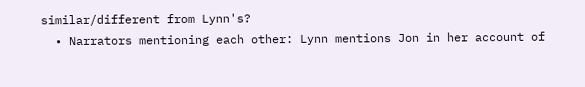similar/different from Lynn's?
  • Narrators mentioning each other: Lynn mentions Jon in her account of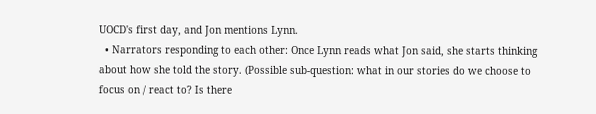UOCD's first day, and Jon mentions Lynn.
  • Narrators responding to each other: Once Lynn reads what Jon said, she starts thinking about how she told the story. (Possible sub-question: what in our stories do we choose to focus on / react to? Is there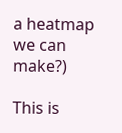a heatmap we can make?)

This is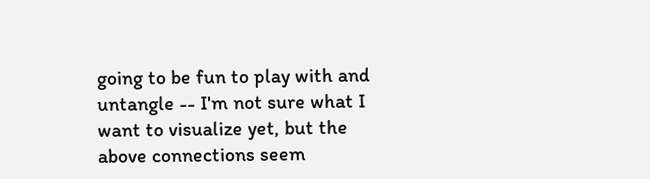going to be fun to play with and untangle -- I'm not sure what I want to visualize yet, but the above connections seem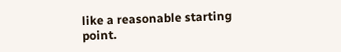like a reasonable starting point.